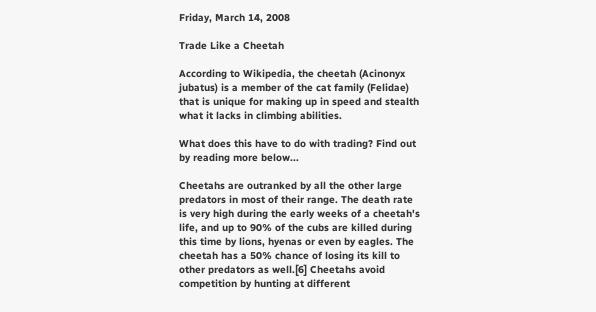Friday, March 14, 2008

Trade Like a Cheetah

According to Wikipedia, the cheetah (Acinonyx jubatus) is a member of the cat family (Felidae) that is unique for making up in speed and stealth what it lacks in climbing abilities.

What does this have to do with trading? Find out by reading more below...

Cheetahs are outranked by all the other large predators in most of their range. The death rate is very high during the early weeks of a cheetah's life, and up to 90% of the cubs are killed during this time by lions, hyenas or even by eagles. The cheetah has a 50% chance of losing its kill to other predators as well.[6] Cheetahs avoid competition by hunting at different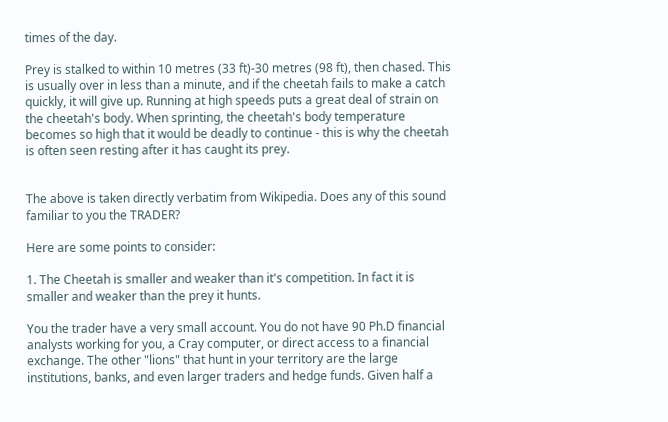times of the day.

Prey is stalked to within 10 metres (33 ft)-30 metres (98 ft), then chased. This is usually over in less than a minute, and if the cheetah fails to make a catch quickly, it will give up. Running at high speeds puts a great deal of strain on the cheetah's body. When sprinting, the cheetah's body temperature becomes so high that it would be deadly to continue - this is why the cheetah is often seen resting after it has caught its prey.


The above is taken directly verbatim from Wikipedia. Does any of this sound familiar to you the TRADER?

Here are some points to consider:

1. The Cheetah is smaller and weaker than it's competition. In fact it is smaller and weaker than the prey it hunts.

You the trader have a very small account. You do not have 90 Ph.D financial analysts working for you, a Cray computer, or direct access to a financial exchange. The other "lions" that hunt in your territory are the large institutions, banks, and even larger traders and hedge funds. Given half a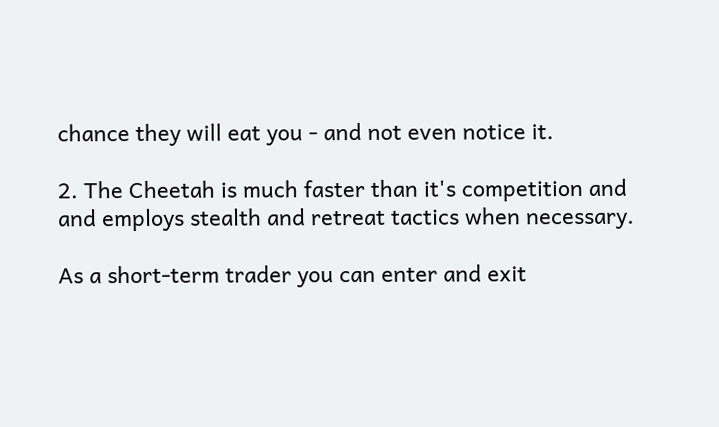chance they will eat you - and not even notice it.

2. The Cheetah is much faster than it's competition and and employs stealth and retreat tactics when necessary.

As a short-term trader you can enter and exit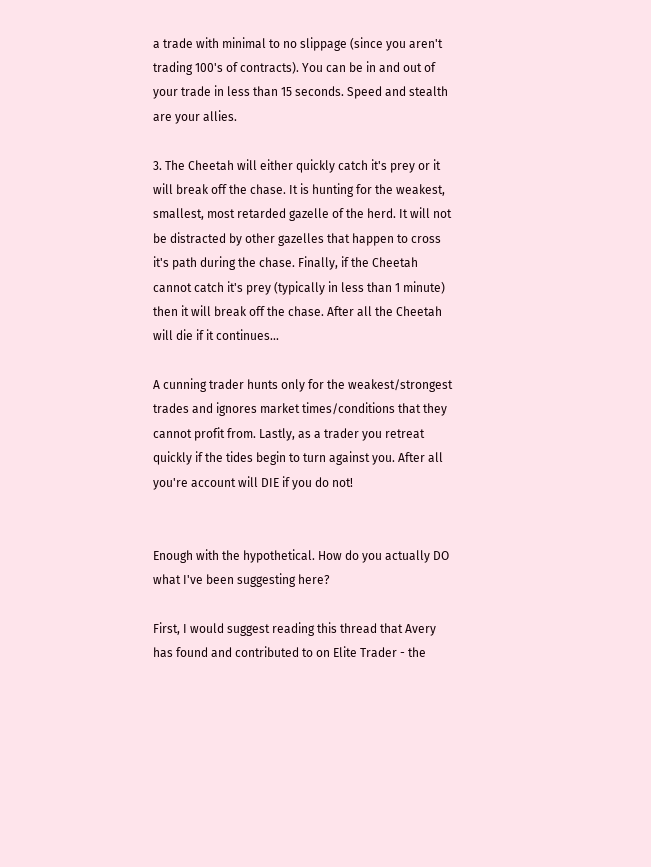a trade with minimal to no slippage (since you aren't trading 100's of contracts). You can be in and out of your trade in less than 15 seconds. Speed and stealth are your allies.

3. The Cheetah will either quickly catch it's prey or it will break off the chase. It is hunting for the weakest, smallest, most retarded gazelle of the herd. It will not be distracted by other gazelles that happen to cross it's path during the chase. Finally, if the Cheetah cannot catch it's prey (typically in less than 1 minute) then it will break off the chase. After all the Cheetah will die if it continues...

A cunning trader hunts only for the weakest/strongest trades and ignores market times/conditions that they cannot profit from. Lastly, as a trader you retreat quickly if the tides begin to turn against you. After all you're account will DIE if you do not!


Enough with the hypothetical. How do you actually DO what I've been suggesting here?

First, I would suggest reading this thread that Avery has found and contributed to on Elite Trader - the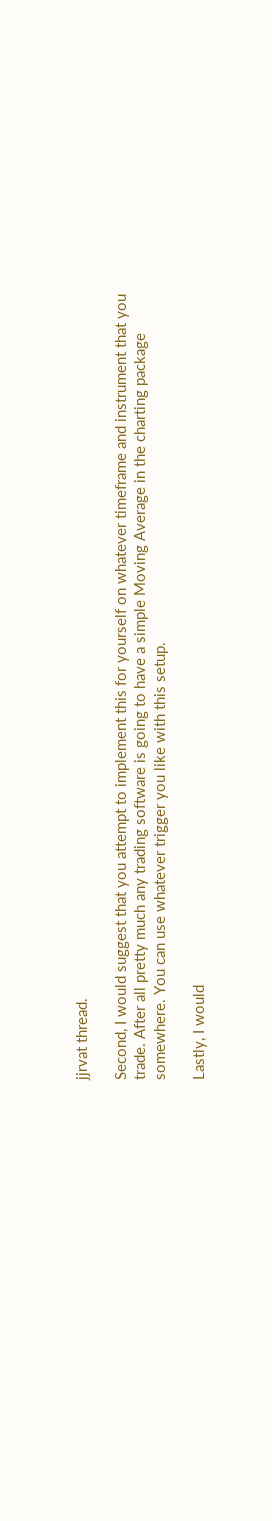jjrvat thread.

Second, I would suggest that you attempt to implement this for yourself on whatever timeframe and instrument that you trade. After all pretty much any trading software is going to have a simple Moving Average in the charting package somewhere. You can use whatever trigger you like with this setup.

Lastly, I would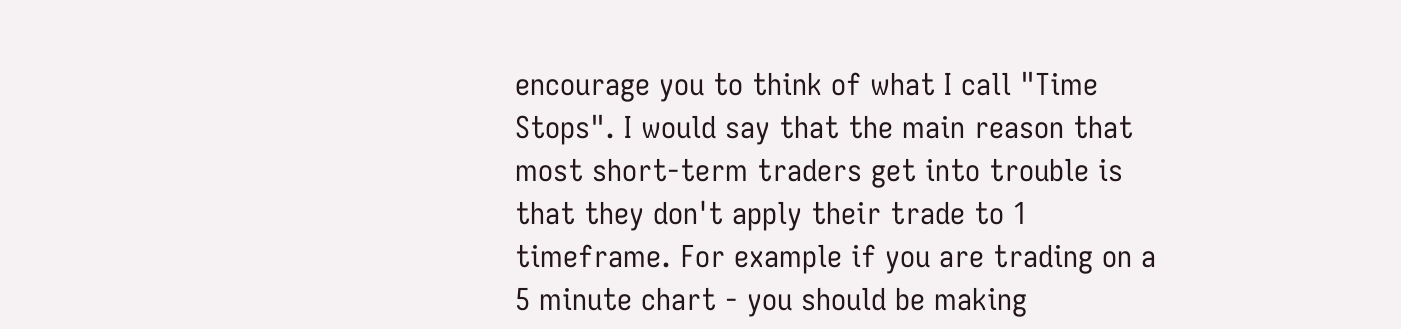encourage you to think of what I call "Time Stops". I would say that the main reason that most short-term traders get into trouble is that they don't apply their trade to 1 timeframe. For example if you are trading on a 5 minute chart - you should be making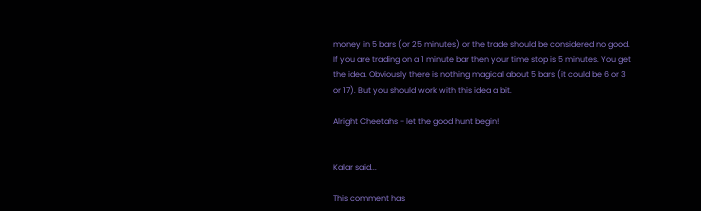money in 5 bars (or 25 minutes) or the trade should be considered no good. If you are trading on a 1 minute bar then your time stop is 5 minutes. You get the idea. Obviously there is nothing magical about 5 bars (it could be 6 or 3 or 17). But you should work with this idea a bit.

Alright Cheetahs - let the good hunt begin!


Kalar said...

This comment has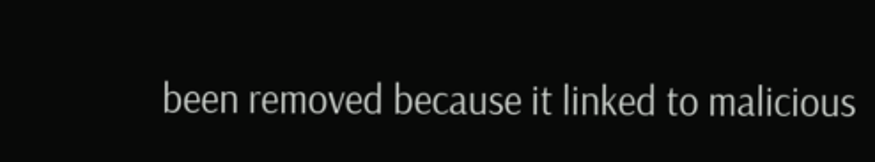been removed because it linked to malicious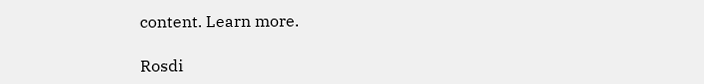content. Learn more.

Rosdi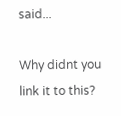said...

Why didnt you link it to this?